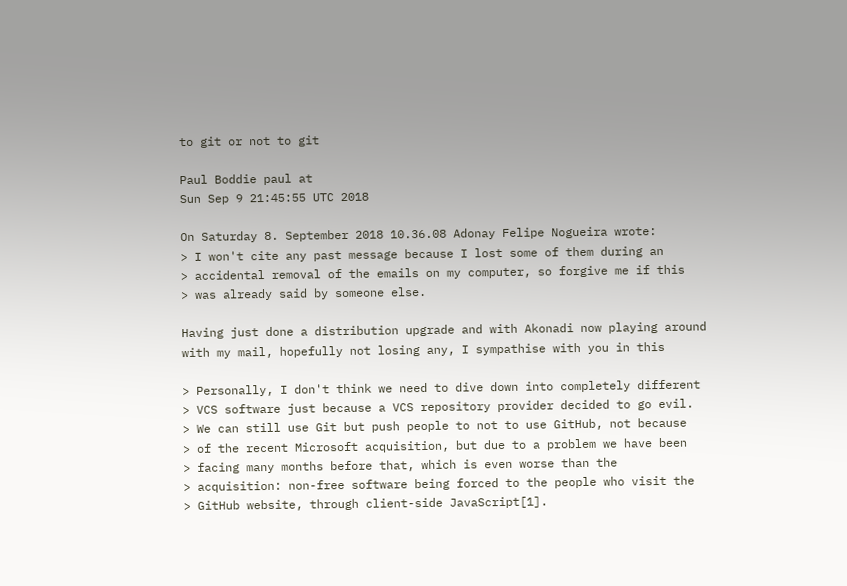to git or not to git

Paul Boddie paul at
Sun Sep 9 21:45:55 UTC 2018

On Saturday 8. September 2018 10.36.08 Adonay Felipe Nogueira wrote:
> I won't cite any past message because I lost some of them during an
> accidental removal of the emails on my computer, so forgive me if this
> was already said by someone else.

Having just done a distribution upgrade and with Akonadi now playing around
with my mail, hopefully not losing any, I sympathise with you in this

> Personally, I don't think we need to dive down into completely different
> VCS software just because a VCS repository provider decided to go evil.
> We can still use Git but push people to not to use GitHub, not because
> of the recent Microsoft acquisition, but due to a problem we have been
> facing many months before that, which is even worse than the
> acquisition: non-free software being forced to the people who visit the
> GitHub website, through client-side JavaScript[1].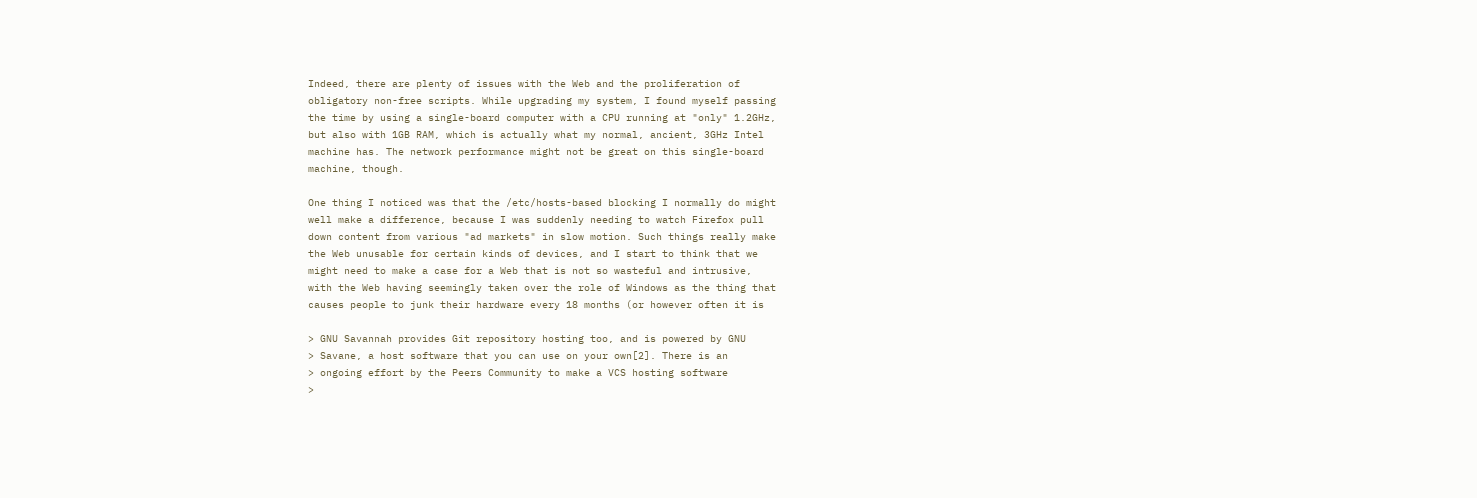Indeed, there are plenty of issues with the Web and the proliferation of
obligatory non-free scripts. While upgrading my system, I found myself passing
the time by using a single-board computer with a CPU running at "only" 1.2GHz,
but also with 1GB RAM, which is actually what my normal, ancient, 3GHz Intel
machine has. The network performance might not be great on this single-board
machine, though.

One thing I noticed was that the /etc/hosts-based blocking I normally do might
well make a difference, because I was suddenly needing to watch Firefox pull
down content from various "ad markets" in slow motion. Such things really make
the Web unusable for certain kinds of devices, and I start to think that we
might need to make a case for a Web that is not so wasteful and intrusive,
with the Web having seemingly taken over the role of Windows as the thing that
causes people to junk their hardware every 18 months (or however often it is

> GNU Savannah provides Git repository hosting too, and is powered by GNU
> Savane, a host software that you can use on your own[2]. There is an
> ongoing effort by the Peers Community to make a VCS hosting software
>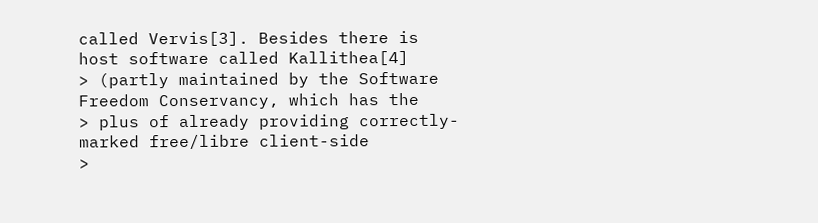called Vervis[3]. Besides there is host software called Kallithea[4]
> (partly maintained by the Software Freedom Conservancy, which has the
> plus of already providing correctly-marked free/libre client-side
>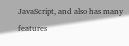JavaScript, and also has many features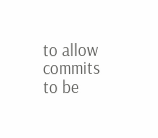to allow commits to be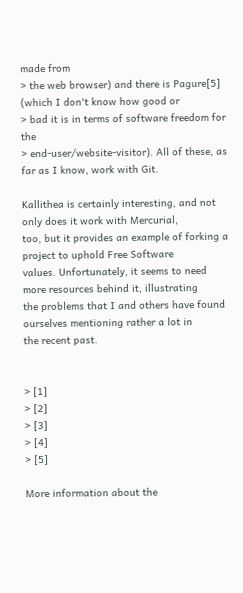made from
> the web browser) and there is Pagure[5] (which I don't know how good or
> bad it is in terms of software freedom for the
> end-user/website-visitor). All of these, as far as I know, work with Git.

Kallithea is certainly interesting, and not only does it work with Mercurial,
too, but it provides an example of forking a project to uphold Free Software
values. Unfortunately, it seems to need more resources behind it, illustrating
the problems that I and others have found ourselves mentioning rather a lot in
the recent past.


> [1]
> [2]
> [3]
> [4]
> [5]

More information about the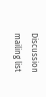Discussion mailing list